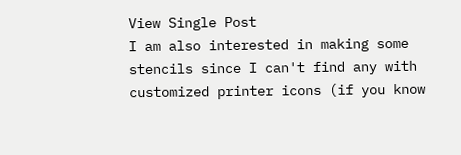View Single Post
I am also interested in making some stencils since I can't find any with customized printer icons (if you know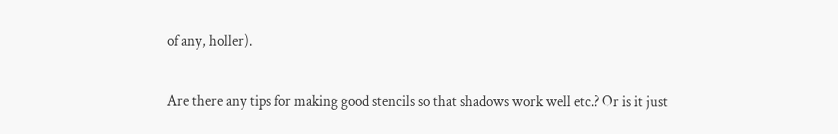of any, holler).

Are there any tips for making good stencils so that shadows work well etc.? Or is it just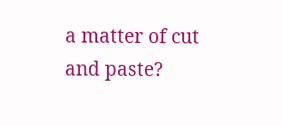a matter of cut and paste?